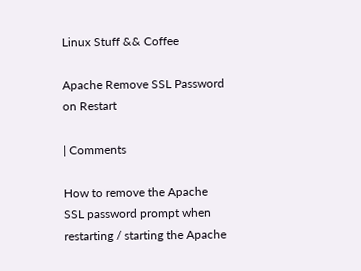Linux Stuff && Coffee

Apache Remove SSL Password on Restart

| Comments

How to remove the Apache SSL password prompt when restarting / starting the Apache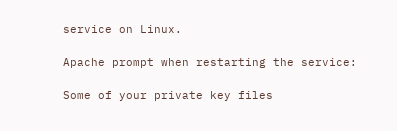service on Linux.

Apache prompt when restarting the service:

Some of your private key files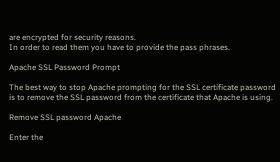are encrypted for security reasons.
In order to read them you have to provide the pass phrases.

Apache SSL Password Prompt

The best way to stop Apache prompting for the SSL certificate password is to remove the SSL password from the certificate that Apache is using.

Remove SSL password Apache

Enter the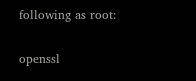following as root:

openssl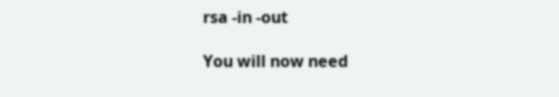rsa -in -out

You will now need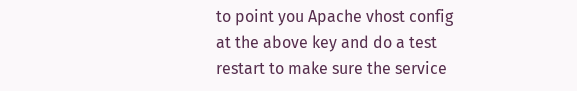to point you Apache vhost config at the above key and do a test restart to make sure the service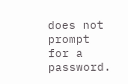does not prompt for a password.